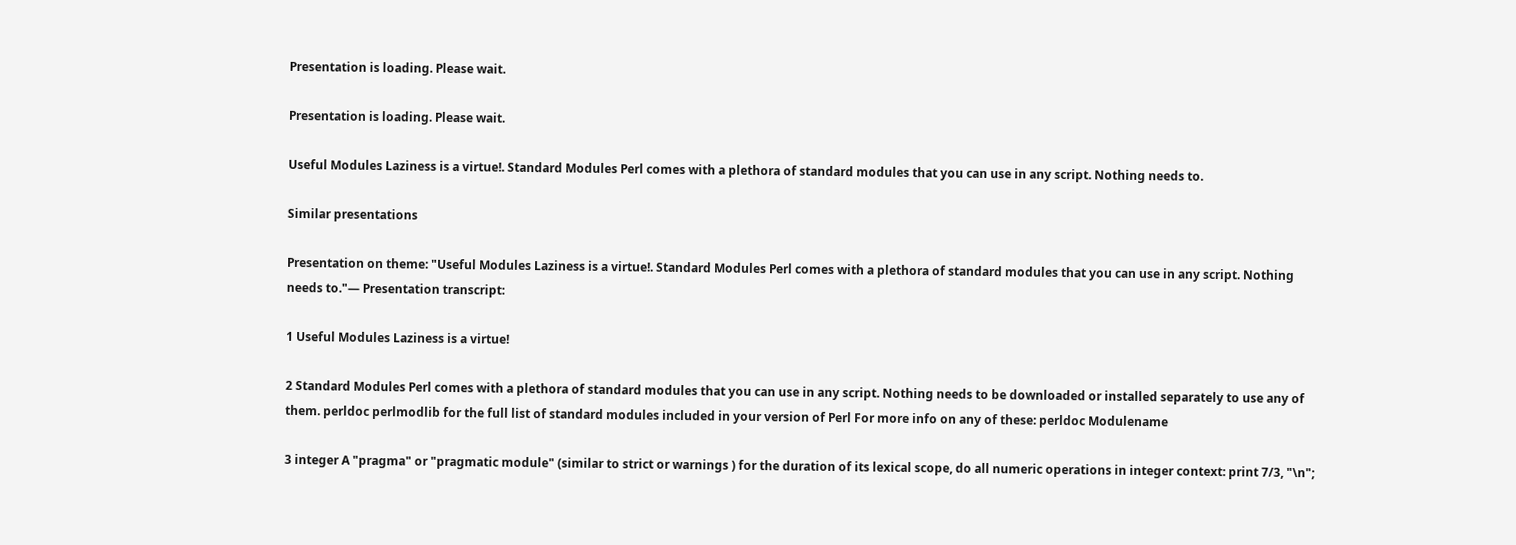Presentation is loading. Please wait.

Presentation is loading. Please wait.

Useful Modules Laziness is a virtue!. Standard Modules Perl comes with a plethora of standard modules that you can use in any script. Nothing needs to.

Similar presentations

Presentation on theme: "Useful Modules Laziness is a virtue!. Standard Modules Perl comes with a plethora of standard modules that you can use in any script. Nothing needs to."— Presentation transcript:

1 Useful Modules Laziness is a virtue!

2 Standard Modules Perl comes with a plethora of standard modules that you can use in any script. Nothing needs to be downloaded or installed separately to use any of them. perldoc perlmodlib for the full list of standard modules included in your version of Perl For more info on any of these: perldoc Modulename

3 integer A "pragma" or "pragmatic module" (similar to strict or warnings ) for the duration of its lexical scope, do all numeric operations in integer context: print 7/3, "\n";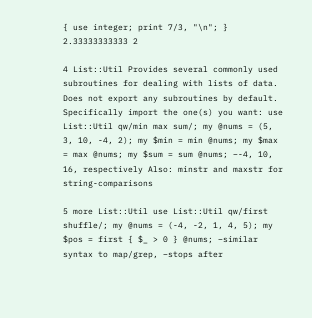{ use integer; print 7/3, "\n"; } 2.33333333333 2

4 List::Util Provides several commonly used subroutines for dealing with lists of data. Does not export any subroutines by default. Specifically import the one(s) you want: use List::Util qw/min max sum/; my @nums = (5, 3, 10, -4, 2); my $min = min @nums; my $max = max @nums; my $sum = sum @nums; –-4, 10, 16, respectively Also: minstr and maxstr for string-comparisons

5 more List::Util use List::Util qw/first shuffle/; my @nums = (-4, -2, 1, 4, 5); my $pos = first { $_ > 0 } @nums; –similar syntax to map/grep, –stops after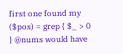first one found my ($pos) = grep { $_ > 0 } @nums would have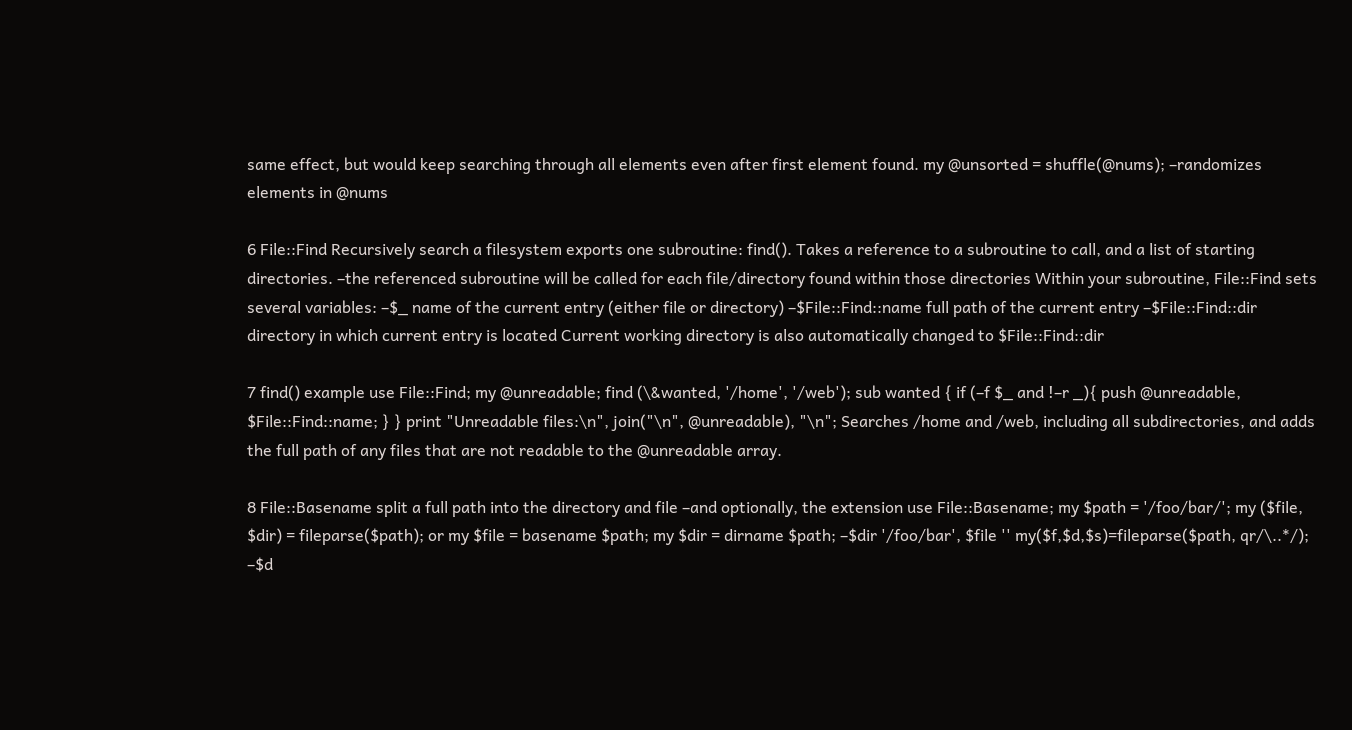same effect, but would keep searching through all elements even after first element found. my @unsorted = shuffle(@nums); –randomizes elements in @nums

6 File::Find Recursively search a filesystem exports one subroutine: find(). Takes a reference to a subroutine to call, and a list of starting directories. –the referenced subroutine will be called for each file/directory found within those directories Within your subroutine, File::Find sets several variables: –$_ name of the current entry (either file or directory) –$File::Find::name full path of the current entry –$File::Find::dir directory in which current entry is located Current working directory is also automatically changed to $File::Find::dir

7 find() example use File::Find; my @unreadable; find (\&wanted, '/home', '/web'); sub wanted { if (–f $_ and !–r _){ push @unreadable, $File::Find::name; } } print "Unreadable files:\n", join("\n", @unreadable), "\n"; Searches /home and /web, including all subdirectories, and adds the full path of any files that are not readable to the @unreadable array.

8 File::Basename split a full path into the directory and file –and optionally, the extension use File::Basename; my $path = '/foo/bar/'; my ($file, $dir) = fileparse($path); or my $file = basename $path; my $dir = dirname $path; –$dir '/foo/bar', $file '' my($f,$d,$s)=fileparse($path, qr/\..*/); –$d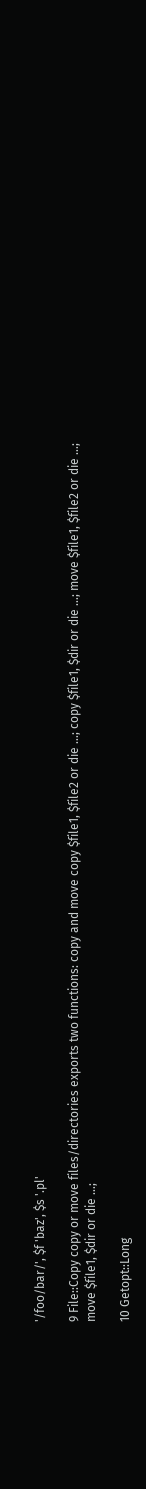'/foo/bar/', $f 'baz', $s '.pl'

9 File::Copy copy or move files/directories exports two functions: copy and move copy $file1, $file2 or die …; copy $file1, $dir or die …; move $file1, $file2 or die …; move $file1, $dir or die …;

10 Getopt::Long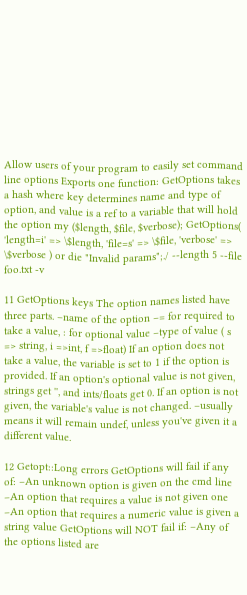Allow users of your program to easily set command line options Exports one function: GetOptions takes a hash where key determines name and type of option, and value is a ref to a variable that will hold the option my ($length, $file, $verbose); GetOptions( 'length=i' => \$length, 'file=s' => \$file, 'verbose' => \$verbose ) or die "Invalid params";./ --length 5 --file foo.txt -v

11 GetOptions keys The option names listed have three parts. –name of the option –= for required to take a value, : for optional value –type of value ( s => string, i =>int, f =>float) If an option does not take a value, the variable is set to 1 if the option is provided. If an option's optional value is not given, strings get '', and ints/floats get 0. If an option is not given, the variable's value is not changed. –usually means it will remain undef, unless you've given it a different value.

12 Getopt::Long errors GetOptions will fail if any of: –An unknown option is given on the cmd line –An option that requires a value is not given one –An option that requires a numeric value is given a string value GetOptions will NOT fail if: –Any of the options listed are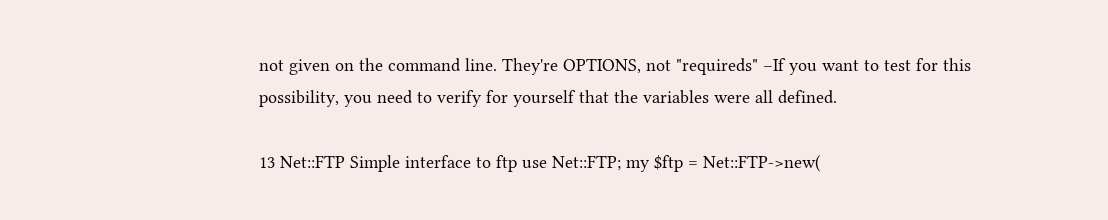not given on the command line. They're OPTIONS, not "requireds" –If you want to test for this possibility, you need to verify for yourself that the variables were all defined.

13 Net::FTP Simple interface to ftp use Net::FTP; my $ftp = Net::FTP->new(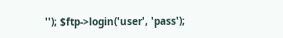''); $ftp->login('user', 'pass');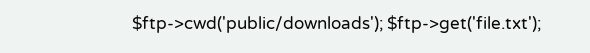$ftp->cwd('public/downloads'); $ftp->get('file.txt');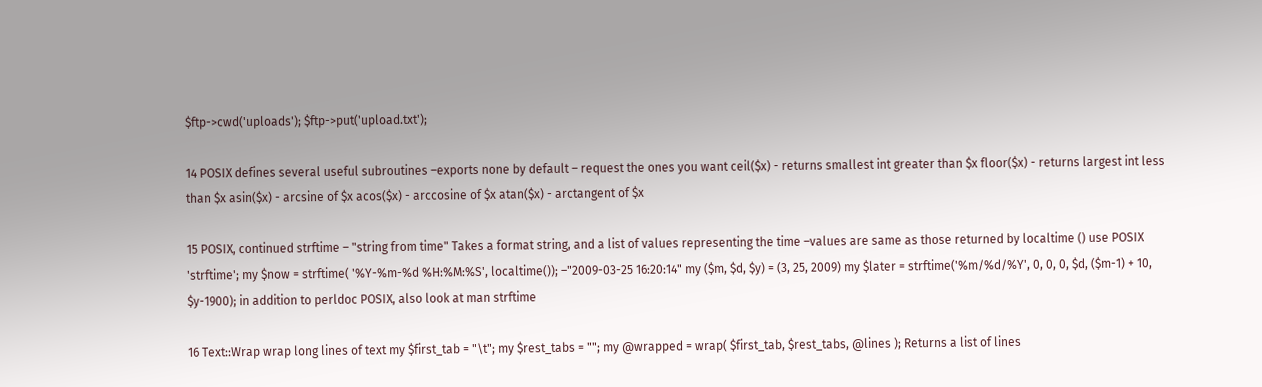$ftp->cwd('uploads'); $ftp->put('upload.txt');

14 POSIX defines several useful subroutines –exports none by default – request the ones you want ceil($x) - returns smallest int greater than $x floor($x) - returns largest int less than $x asin($x) - arcsine of $x acos($x) - arccosine of $x atan($x) - arctangent of $x

15 POSIX, continued strftime – "string from time" Takes a format string, and a list of values representing the time –values are same as those returned by localtime () use POSIX 'strftime'; my $now = strftime( '%Y-%m-%d %H:%M:%S', localtime()); –"2009-03-25 16:20:14" my ($m, $d, $y) = (3, 25, 2009) my $later = strftime('%m/%d/%Y', 0, 0, 0, $d, ($m-1) + 10, $y-1900); in addition to perldoc POSIX, also look at man strftime

16 Text::Wrap wrap long lines of text my $first_tab = "\t"; my $rest_tabs = ""; my @wrapped = wrap( $first_tab, $rest_tabs, @lines ); Returns a list of lines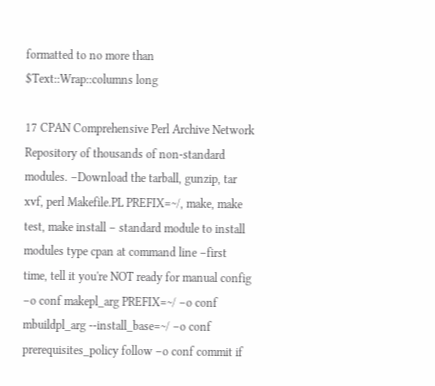formatted to no more than $Text::Wrap::columns long

17 CPAN Comprehensive Perl Archive Network Repository of thousands of non-standard modules. –Download the tarball, gunzip, tar xvf, perl Makefile.PL PREFIX=~/, make, make test, make install – standard module to install modules type cpan at command line –first time, tell it you're NOT ready for manual config –o conf makepl_arg PREFIX=~/ –o conf mbuildpl_arg --install_base=~/ –o conf prerequisites_policy follow –o conf commit if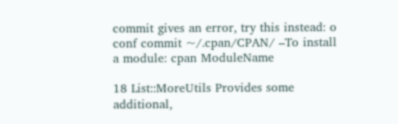commit gives an error, try this instead: o conf commit ~/.cpan/CPAN/ –To install a module: cpan ModuleName

18 List::MoreUtils Provides some additional,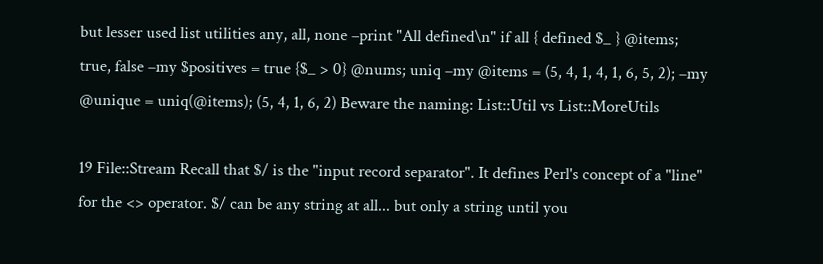but lesser used list utilities any, all, none –print "All defined\n" if all { defined $_ } @items; true, false –my $positives = true {$_ > 0} @nums; uniq –my @items = (5, 4, 1, 4, 1, 6, 5, 2); –my @unique = uniq(@items); (5, 4, 1, 6, 2) Beware the naming: List::Util vs List::MoreUtils

19 File::Stream Recall that $/ is the "input record separator". It defines Perl's concept of a "line" for the <> operator. $/ can be any string at all... but only a string until you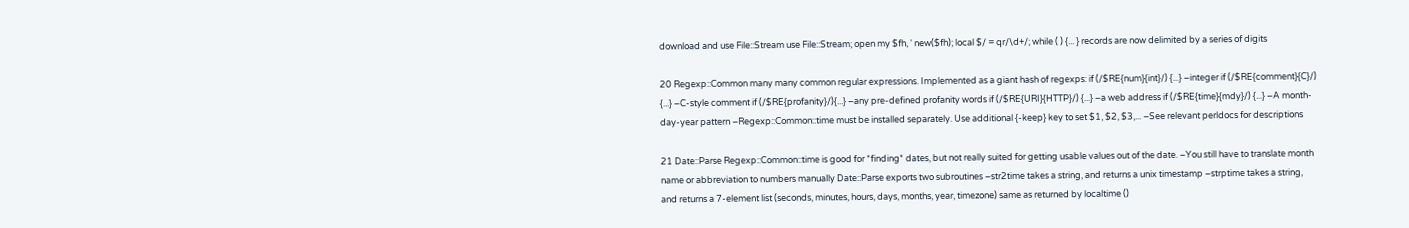download and use File::Stream use File::Stream; open my $fh, ' new($fh); local $/ = qr/\d+/; while ( ) {... } records are now delimited by a series of digits

20 Regexp::Common many many common regular expressions. Implemented as a giant hash of regexps: if (/$RE{num}{int}/) {...} –integer if (/$RE{comment}{C}/) {...} –C-style comment if (/$RE{profanity}/){...} –any pre-defined profanity words if (/$RE{URI}{HTTP}/) {...} –a web address if (/$RE{time}{mdy}/) {...} –A month-day-year pattern –Regexp::Common::time must be installed separately. Use additional {-keep} key to set $1, $2, $3,... –See relevant perldocs for descriptions

21 Date::Parse Regexp::Common::time is good for *finding* dates, but not really suited for getting usable values out of the date. –You still have to translate month name or abbreviation to numbers manually Date::Parse exports two subroutines –str2time takes a string, and returns a unix timestamp –strptime takes a string, and returns a 7-element list (seconds, minutes, hours, days, months, year, timezone) same as returned by localtime ()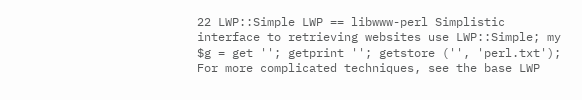22 LWP::Simple LWP == libwww-perl Simplistic interface to retrieving websites use LWP::Simple; my $g = get ''; getprint ''; getstore ('', 'perl.txt'); For more complicated techniques, see the base LWP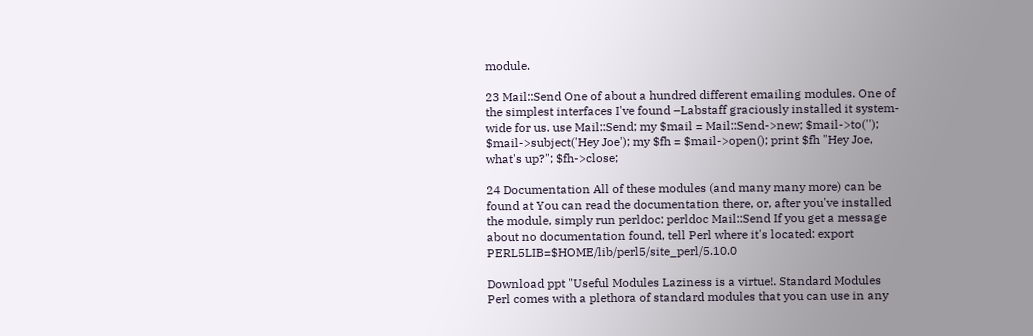module.

23 Mail::Send One of about a hundred different emailing modules. One of the simplest interfaces I've found –Labstaff graciously installed it system-wide for us. use Mail::Send; my $mail = Mail::Send->new; $mail->to(''); $mail->subject('Hey Joe'); my $fh = $mail->open(); print $fh "Hey Joe, what's up?"; $fh->close;

24 Documentation All of these modules (and many many more) can be found at You can read the documentation there, or, after you've installed the module, simply run perldoc: perldoc Mail::Send If you get a message about no documentation found, tell Perl where it's located: export PERL5LIB=$HOME/lib/perl5/site_perl/5.10.0

Download ppt "Useful Modules Laziness is a virtue!. Standard Modules Perl comes with a plethora of standard modules that you can use in any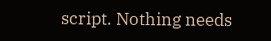script. Nothing needs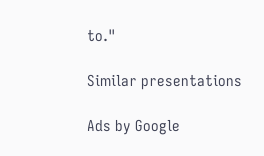to."

Similar presentations

Ads by Google